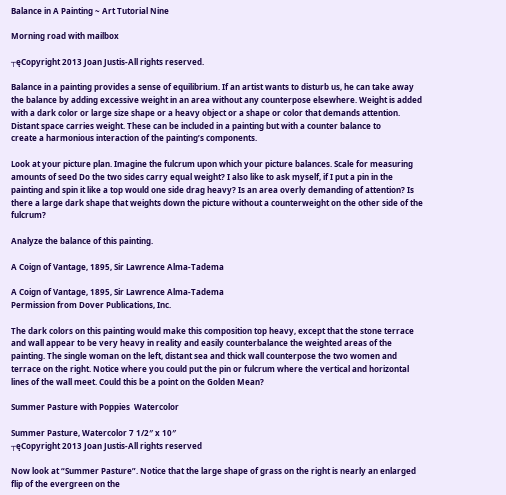Balance in A Painting ~ Art Tutorial Nine

Morning road with mailbox

┬ęCopyright 2013 Joan Justis-All rights reserved.

Balance in a painting provides a sense of equilibrium. If an artist wants to disturb us, he can take away the balance by adding excessive weight in an area without any counterpose elsewhere. Weight is added with a dark color or large size shape or a heavy object or a shape or color that demands attention. Distant space carries weight. These can be included in a painting but with a counter balance to
create a harmonious interaction of the painting’s components.

Look at your picture plan. Imagine the fulcrum upon which your picture balances. Scale for measuring amounts of seed Do the two sides carry equal weight? I also like to ask myself, if I put a pin in the painting and spin it like a top would one side drag heavy? Is an area overly demanding of attention? Is there a large dark shape that weights down the picture without a counterweight on the other side of the fulcrum?

Analyze the balance of this painting.

A Coign of Vantage, 1895, Sir Lawrence Alma-Tadema

A Coign of Vantage, 1895, Sir Lawrence Alma-Tadema
Permission from Dover Publications, Inc.

The dark colors on this painting would make this composition top heavy, except that the stone terrace and wall appear to be very heavy in reality and easily counterbalance the weighted areas of the painting. The single woman on the left, distant sea and thick wall counterpose the two women and terrace on the right. Notice where you could put the pin or fulcrum where the vertical and horizontal lines of the wall meet. Could this be a point on the Golden Mean?

Summer Pasture with Poppies  Watercolor

Summer Pasture, Watercolor 7 1/2″ x 10″
┬ęCopyright 2013 Joan Justis-All rights reserved

Now look at “Summer Pasture”. Notice that the large shape of grass on the right is nearly an enlarged flip of the evergreen on the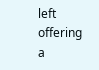left offering a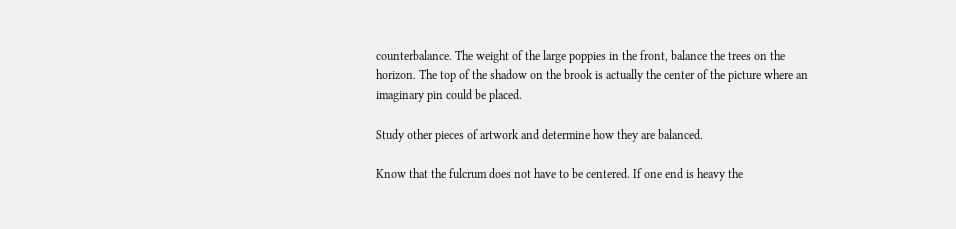counterbalance. The weight of the large poppies in the front, balance the trees on the horizon. The top of the shadow on the brook is actually the center of the picture where an imaginary pin could be placed.

Study other pieces of artwork and determine how they are balanced.

Know that the fulcrum does not have to be centered. If one end is heavy the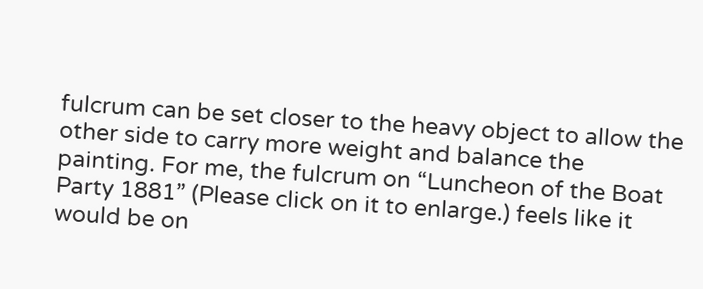fulcrum can be set closer to the heavy object to allow the other side to carry more weight and balance the painting. For me, the fulcrum on “Luncheon of the Boat Party 1881” (Please click on it to enlarge.) feels like it would be on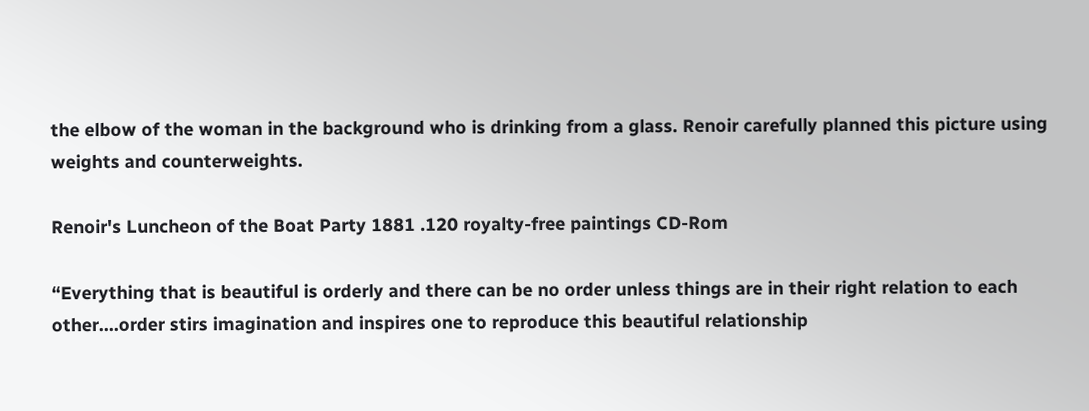the elbow of the woman in the background who is drinking from a glass. Renoir carefully planned this picture using weights and counterweights.

Renoir's Luncheon of the Boat Party 1881 .120 royalty-free paintings CD-Rom

“Everything that is beautiful is orderly and there can be no order unless things are in their right relation to each other….order stirs imagination and inspires one to reproduce this beautiful relationship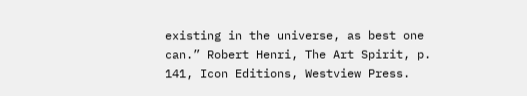existing in the universe, as best one can.” Robert Henri, The Art Spirit, p. 141, Icon Editions, Westview Press.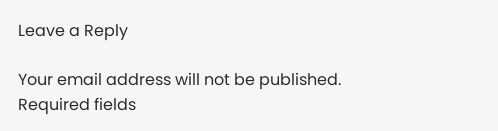Leave a Reply

Your email address will not be published. Required fields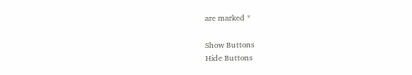are marked *

Show Buttons
Hide Buttons